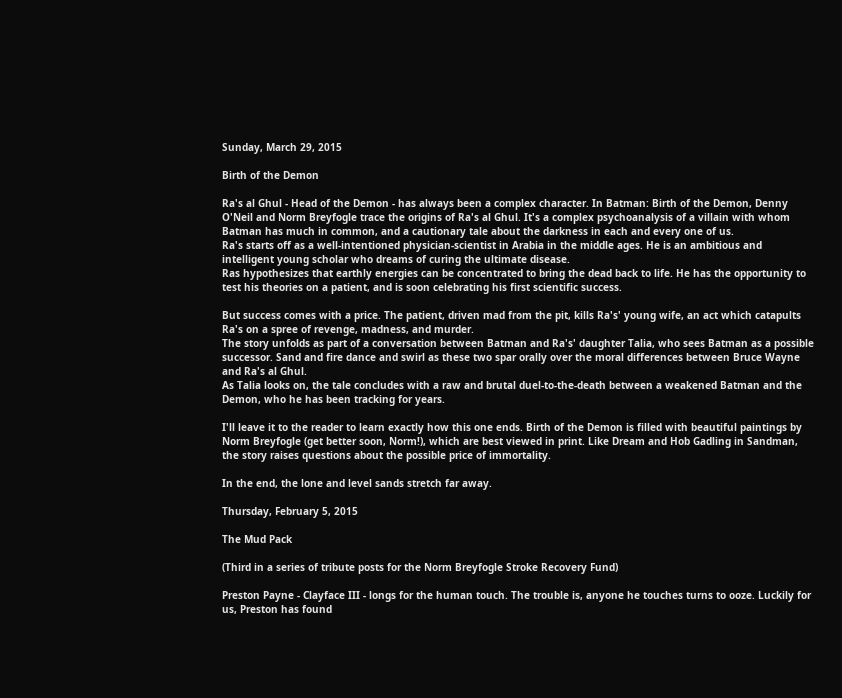Sunday, March 29, 2015

Birth of the Demon

Ra's al Ghul - Head of the Demon - has always been a complex character. In Batman: Birth of the Demon, Denny O'Neil and Norm Breyfogle trace the origins of Ra's al Ghul. It's a complex psychoanalysis of a villain with whom Batman has much in common, and a cautionary tale about the darkness in each and every one of us.
Ra's starts off as a well-intentioned physician-scientist in Arabia in the middle ages. He is an ambitious and intelligent young scholar who dreams of curing the ultimate disease.
Ras hypothesizes that earthly energies can be concentrated to bring the dead back to life. He has the opportunity to test his theories on a patient, and is soon celebrating his first scientific success.

But success comes with a price. The patient, driven mad from the pit, kills Ra's' young wife, an act which catapults Ra's on a spree of revenge, madness, and murder.
The story unfolds as part of a conversation between Batman and Ra's' daughter Talia, who sees Batman as a possible successor. Sand and fire dance and swirl as these two spar orally over the moral differences between Bruce Wayne and Ra's al Ghul.
As Talia looks on, the tale concludes with a raw and brutal duel-to-the-death between a weakened Batman and the Demon, who he has been tracking for years.

I'll leave it to the reader to learn exactly how this one ends. Birth of the Demon is filled with beautiful paintings by Norm Breyfogle (get better soon, Norm!), which are best viewed in print. Like Dream and Hob Gadling in Sandman, the story raises questions about the possible price of immortality.

In the end, the lone and level sands stretch far away.

Thursday, February 5, 2015

The Mud Pack

(Third in a series of tribute posts for the Norm Breyfogle Stroke Recovery Fund)

Preston Payne - Clayface III - longs for the human touch. The trouble is, anyone he touches turns to ooze. Luckily for us, Preston has found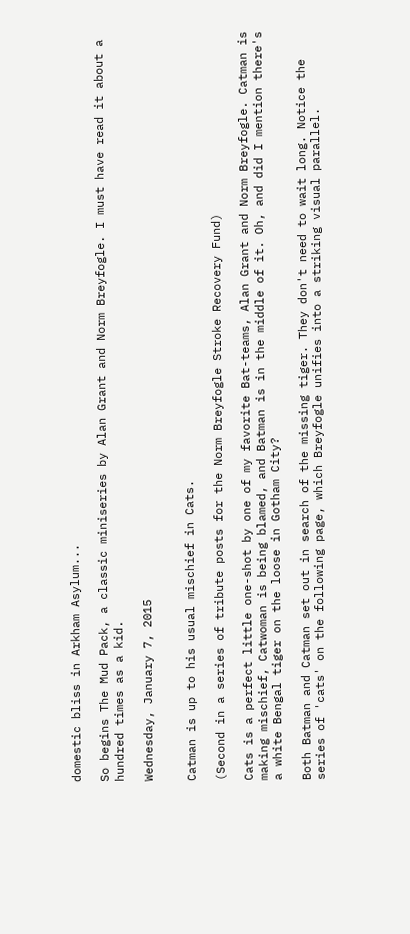domestic bliss in Arkham Asylum...

So begins The Mud Pack, a classic miniseries by Alan Grant and Norm Breyfogle. I must have read it about a hundred times as a kid.

Wednesday, January 7, 2015


Catman is up to his usual mischief in Cats.

(Second in a series of tribute posts for the Norm Breyfogle Stroke Recovery Fund)

Cats is a perfect little one-shot by one of my favorite Bat-teams, Alan Grant and Norm Breyfogle. Catman is making mischief, Catwoman is being blamed, and Batman is in the middle of it. Oh, and did I mention there's a white Bengal tiger on the loose in Gotham City?

Both Batman and Catman set out in search of the missing tiger. They don't need to wait long. Notice the series of 'cats' on the following page, which Breyfogle unifies into a striking visual parallel.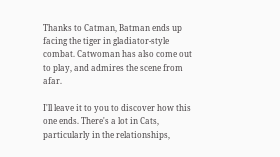Thanks to Catman, Batman ends up facing the tiger in gladiator-style combat. Catwoman has also come out to play, and admires the scene from afar.

I'll leave it to you to discover how this one ends. There's a lot in Cats, particularly in the relationships,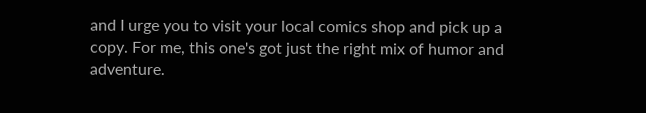and I urge you to visit your local comics shop and pick up a copy. For me, this one's got just the right mix of humor and adventure.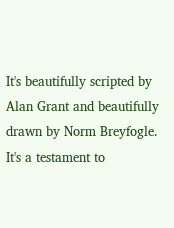It's beautifully scripted by Alan Grant and beautifully drawn by Norm Breyfogle. It's a testament to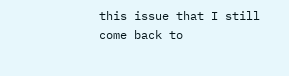this issue that I still come back to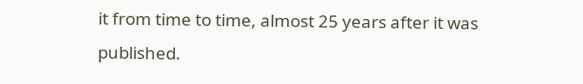it from time to time, almost 25 years after it was published.